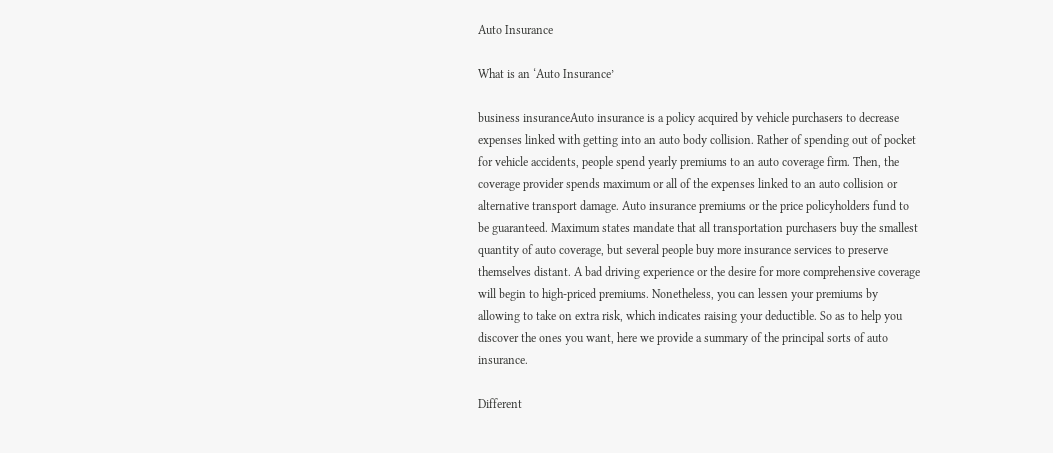Auto Insurance

What is an ‘Auto Insurance’

business insuranceAuto insurance is a policy acquired by vehicle purchasers to decrease expenses linked with getting into an auto body collision. Rather of spending out of pocket for vehicle accidents, people spend yearly premiums to an auto coverage firm. Then, the coverage provider spends maximum or all of the expenses linked to an auto collision or alternative transport damage. Auto insurance premiums or the price policyholders fund to be guaranteed. Maximum states mandate that all transportation purchasers buy the smallest quantity of auto coverage, but several people buy more insurance services to preserve themselves distant. A bad driving experience or the desire for more comprehensive coverage will begin to high-priced premiums. Nonetheless, you can lessen your premiums by allowing to take on extra risk, which indicates raising your deductible. So as to help you discover the ones you want, here we provide a summary of the principal sorts of auto insurance.

Different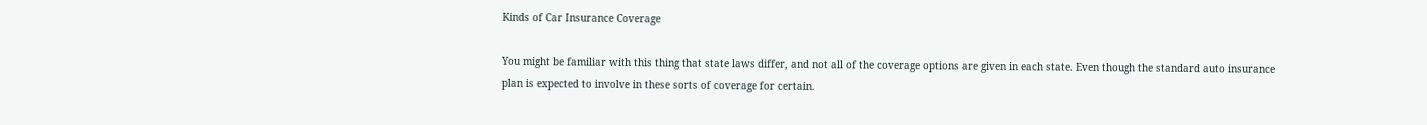Kinds of Car Insurance Coverage

You might be familiar with this thing that state laws differ, and not all of the coverage options are given in each state. Even though the standard auto insurance plan is expected to involve in these sorts of coverage for certain.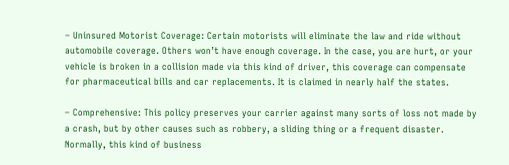– Uninsured Motorist Coverage: Certain motorists will eliminate the law and ride without automobile coverage. Others won’t have enough coverage. In the case, you are hurt, or your vehicle is broken in a collision made via this kind of driver, this coverage can compensate for pharmaceutical bills and car replacements. It is claimed in nearly half the states.

– Comprehensive: This policy preserves your carrier against many sorts of loss not made by a crash, but by other causes such as robbery, a sliding thing or a frequent disaster. Normally, this kind of business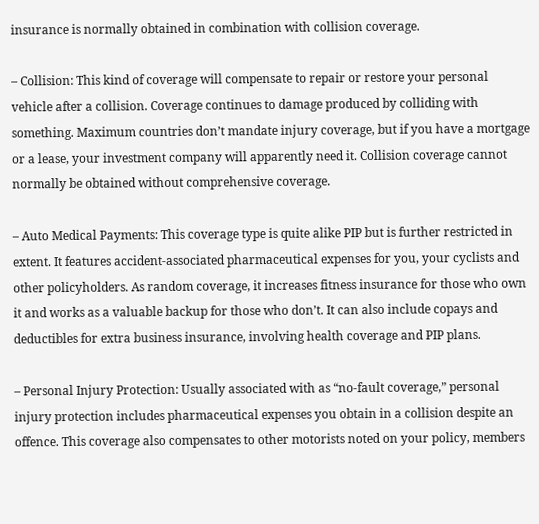insurance is normally obtained in combination with collision coverage.

– Collision: This kind of coverage will compensate to repair or restore your personal vehicle after a collision. Coverage continues to damage produced by colliding with something. Maximum countries don’t mandate injury coverage, but if you have a mortgage or a lease, your investment company will apparently need it. Collision coverage cannot normally be obtained without comprehensive coverage.

– Auto Medical Payments: This coverage type is quite alike PIP but is further restricted in extent. It features accident-associated pharmaceutical expenses for you, your cyclists and other policyholders. As random coverage, it increases fitness insurance for those who own it and works as a valuable backup for those who don’t. It can also include copays and deductibles for extra business insurance, involving health coverage and PIP plans.

– Personal Injury Protection: Usually associated with as “no-fault coverage,” personal injury protection includes pharmaceutical expenses you obtain in a collision despite an offence. This coverage also compensates to other motorists noted on your policy, members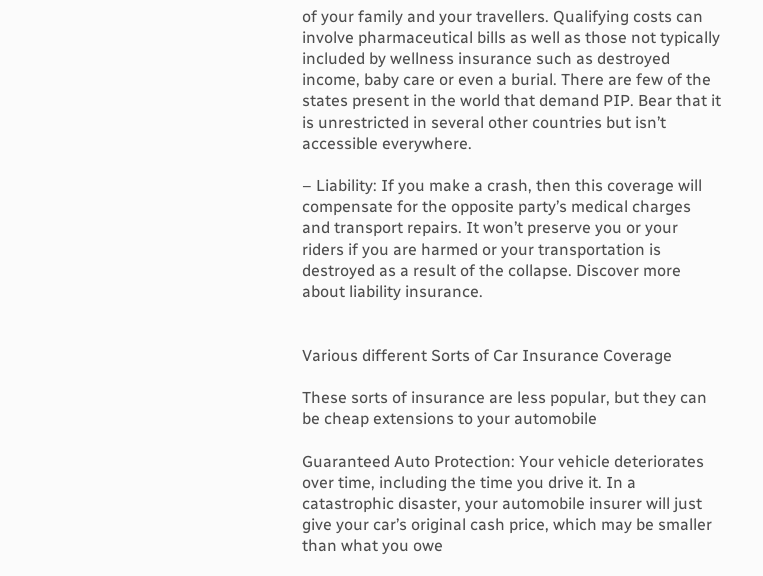of your family and your travellers. Qualifying costs can involve pharmaceutical bills as well as those not typically included by wellness insurance such as destroyed income, baby care or even a burial. There are few of the states present in the world that demand PIP. Bear that it is unrestricted in several other countries but isn’t accessible everywhere.

– Liability: If you make a crash, then this coverage will compensate for the opposite party’s medical charges and transport repairs. It won’t preserve you or your riders if you are harmed or your transportation is destroyed as a result of the collapse. Discover more about liability insurance.


Various different Sorts of Car Insurance Coverage

These sorts of insurance are less popular, but they can be cheap extensions to your automobile

Guaranteed Auto Protection: Your vehicle deteriorates over time, including the time you drive it. In a catastrophic disaster, your automobile insurer will just give your car’s original cash price, which may be smaller than what you owe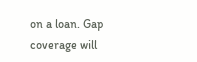on a loan. Gap coverage will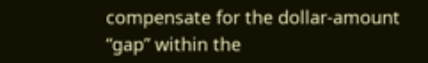compensate for the dollar-amount “gap” within the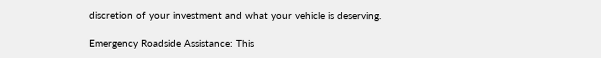discretion of your investment and what your vehicle is deserving.

Emergency Roadside Assistance: This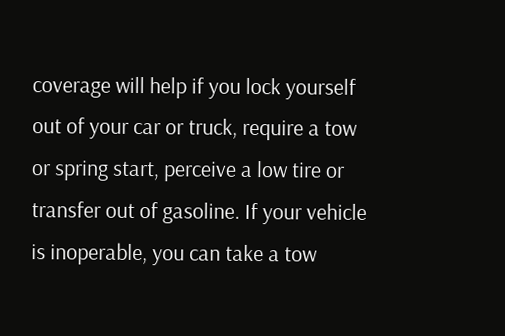coverage will help if you lock yourself out of your car or truck, require a tow or spring start, perceive a low tire or transfer out of gasoline. If your vehicle is inoperable, you can take a tow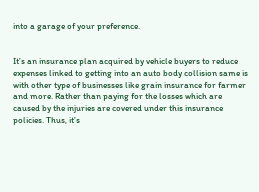into a garage of your preference.


It’s an insurance plan acquired by vehicle buyers to reduce expenses linked to getting into an auto body collision same is with other type of businesses like grain insurance for farmer and more. Rather than paying for the losses which are caused by the injuries are covered under this insurance policies. Thus, it’s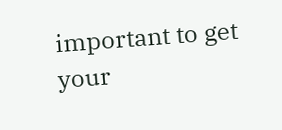important to get your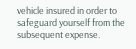vehicle insured in order to safeguard yourself from the subsequent expense.